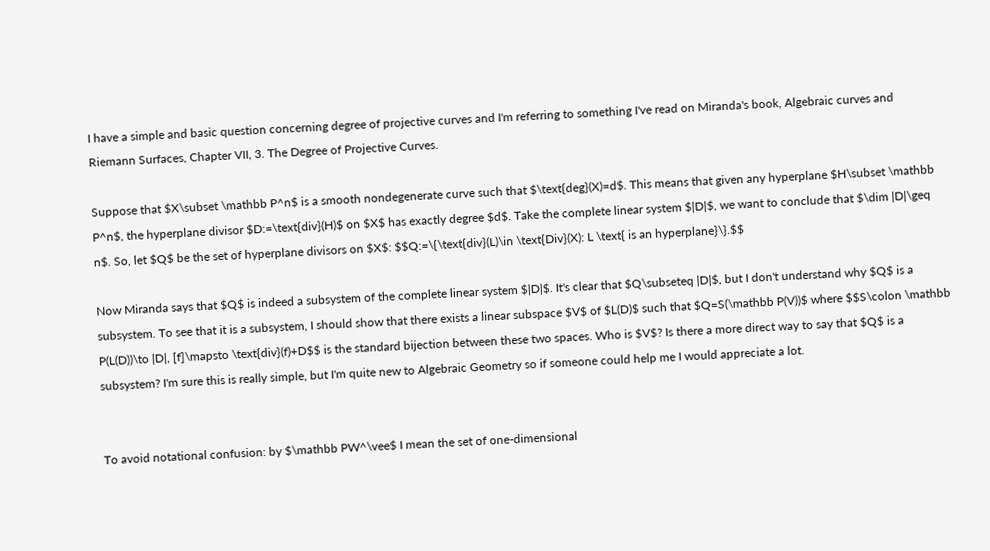I have a simple and basic question concerning degree of projective curves and I'm referring to something I've read on Miranda's book, Algebraic curves and Riemann Surfaces, Chapter VII, 3. The Degree of Projective Curves.

Suppose that $X\subset \mathbb P^n$ is a smooth nondegenerate curve such that $\text{deg}(X)=d$. This means that given any hyperplane $H\subset \mathbb P^n$, the hyperplane divisor $D:=\text{div}(H)$ on $X$ has exactly degree $d$. Take the complete linear system $|D|$, we want to conclude that $\dim |D|\geq n$. So, let $Q$ be the set of hyperplane divisors on $X$: $$Q:=\{\text{div}(L)\in \text{Div}(X): L \text{ is an hyperplane}\}.$$

Now Miranda says that $Q$ is indeed a subsystem of the complete linear system $|D|$. It's clear that $Q\subseteq |D|$, but I don't understand why $Q$ is a subsystem. To see that it is a subsystem, I should show that there exists a linear subspace $V$ of $L(D)$ such that $Q=S(\mathbb P(V))$ where $$S\colon \mathbb P(L(D))\to |D|, [f]\mapsto \text{div}(f)+D$$ is the standard bijection between these two spaces. Who is $V$? Is there a more direct way to say that $Q$ is a subsystem? I'm sure this is really simple, but I'm quite new to Algebraic Geometry so if someone could help me I would appreciate a lot.


To avoid notational confusion: by $\mathbb PW^\vee$ I mean the set of one-dimensional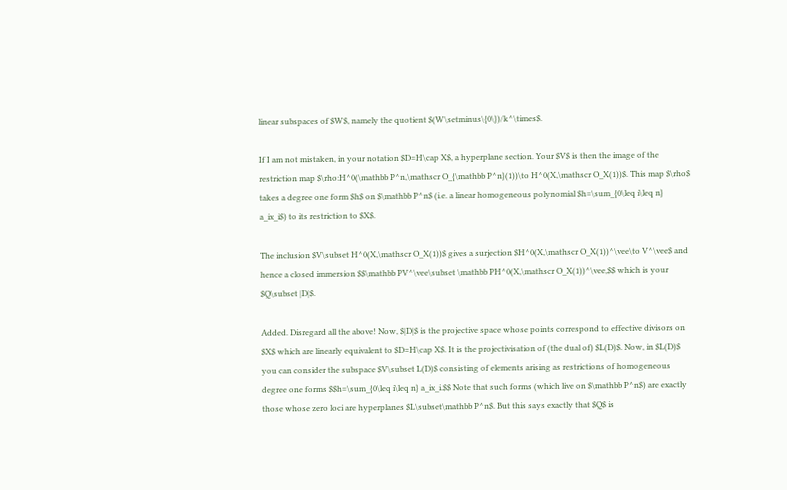linear subspaces of $W$, namely the quotient $(W\setminus\{0\})/k^\times$.

If I am not mistaken, in your notation $D=H\cap X$, a hyperplane section. Your $V$ is then the image of the restriction map $\rho:H^0(\mathbb P^n,\mathscr O_{\mathbb P^n}(1))\to H^0(X,\mathscr O_X(1))$. This map $\rho$ takes a degree one form $h$ on $\mathbb P^n$ (i.e. a linear homogeneous polynomial $h=\sum_{0\leq i\leq n} a_ix_i$) to its restriction to $X$.

The inclusion $V\subset H^0(X,\mathscr O_X(1))$ gives a surjection $H^0(X,\mathscr O_X(1))^\vee\to V^\vee$ and hence a closed immersion $$\mathbb PV^\vee\subset \mathbb PH^0(X,\mathscr O_X(1))^\vee,$$ which is your $Q\subset |D|$.

Added. Disregard all the above! Now, $|D|$ is the projective space whose points correspond to effective divisors on $X$ which are linearly equivalent to $D=H\cap X$. It is the projectivisation of (the dual of) $L(D)$. Now, in $L(D)$ you can consider the subspace $V\subset L(D)$ consisting of elements arising as restrictions of homogeneous degree one forms $$h=\sum_{0\leq i\leq n} a_ix_i.$$ Note that such forms (which live on $\mathbb P^n$) are exactly those whose zero loci are hyperplanes $L\subset\mathbb P^n$. But this says exactly that $Q$ is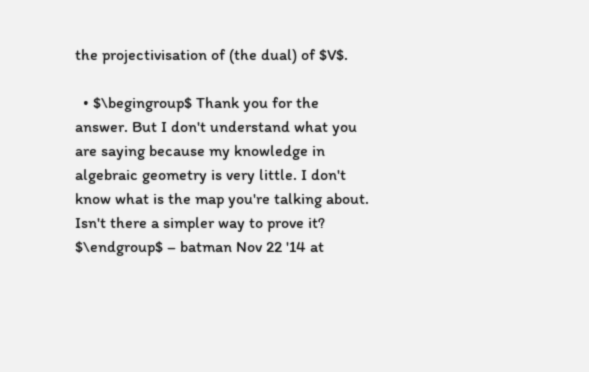the projectivisation of (the dual) of $V$.

  • $\begingroup$ Thank you for the answer. But I don't understand what you are saying because my knowledge in algebraic geometry is very little. I don't know what is the map you're talking about. Isn't there a simpler way to prove it? $\endgroup$ – batman Nov 22 '14 at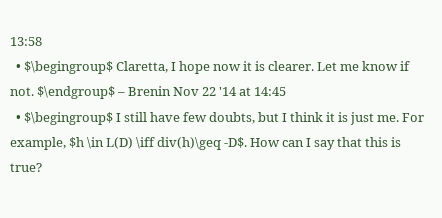13:58
  • $\begingroup$ Claretta, I hope now it is clearer. Let me know if not. $\endgroup$ – Brenin Nov 22 '14 at 14:45
  • $\begingroup$ I still have few doubts, but I think it is just me. For example, $h \in L(D) \iff div(h)\geq -D$. How can I say that this is true?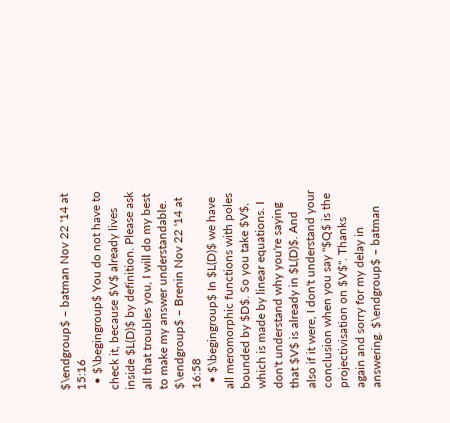$\endgroup$ – batman Nov 22 '14 at 15:16
  • $\begingroup$ You do not have to check it, because $V$ already lives inside $L(D)$ by definition. Please ask all that troubles you, I will do my best to make my answer understandable. $\endgroup$ – Brenin Nov 22 '14 at 16:58
  • $\begingroup$ In $L(D)$ we have all meromorphic functions with poles bounded by $D$. So you take $V$, which is made by linear equations. I don't understand why you're saying that $V$ is already in $L(D)$. And also if it were, I don't understand your conclusion when you say "$Q$ is the projectivisation on $V$". Thanks again and sorry for my delay in answering. $\endgroup$ – batman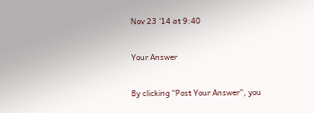Nov 23 '14 at 9:40

Your Answer

By clicking “Post Your Answer”, you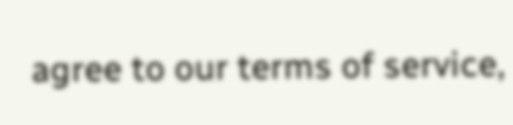agree to our terms of service,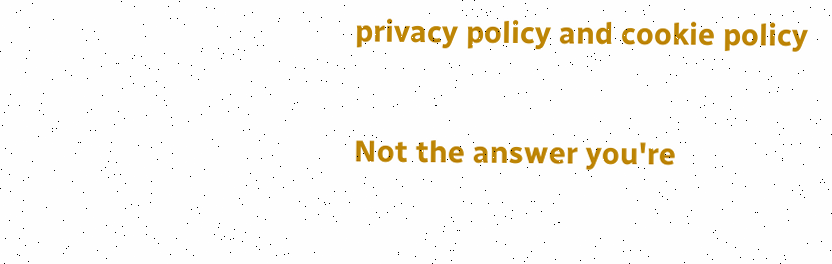privacy policy and cookie policy

Not the answer you're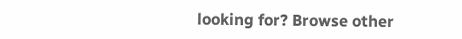looking for? Browse other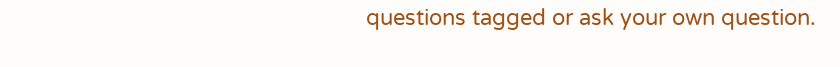questions tagged or ask your own question.